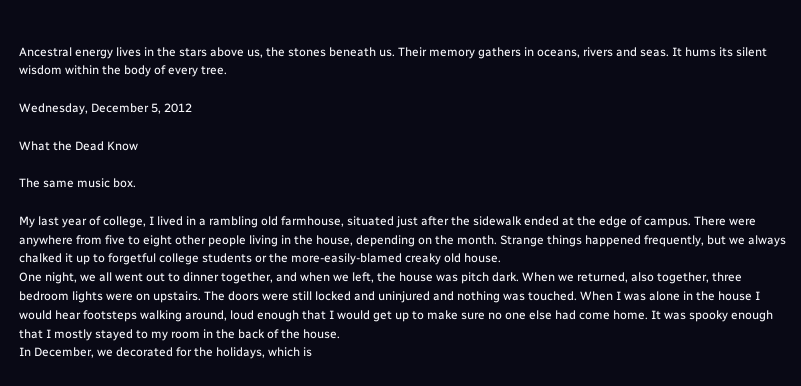Ancestral energy lives in the stars above us, the stones beneath us. Their memory gathers in oceans, rivers and seas. It hums its silent wisdom within the body of every tree.

Wednesday, December 5, 2012

What the Dead Know

The same music box.

My last year of college, I lived in a rambling old farmhouse, situated just after the sidewalk ended at the edge of campus. There were anywhere from five to eight other people living in the house, depending on the month. Strange things happened frequently, but we always chalked it up to forgetful college students or the more-easily-blamed creaky old house.
One night, we all went out to dinner together, and when we left, the house was pitch dark. When we returned, also together, three bedroom lights were on upstairs. The doors were still locked and uninjured and nothing was touched. When I was alone in the house I would hear footsteps walking around, loud enough that I would get up to make sure no one else had come home. It was spooky enough that I mostly stayed to my room in the back of the house.
In December, we decorated for the holidays, which is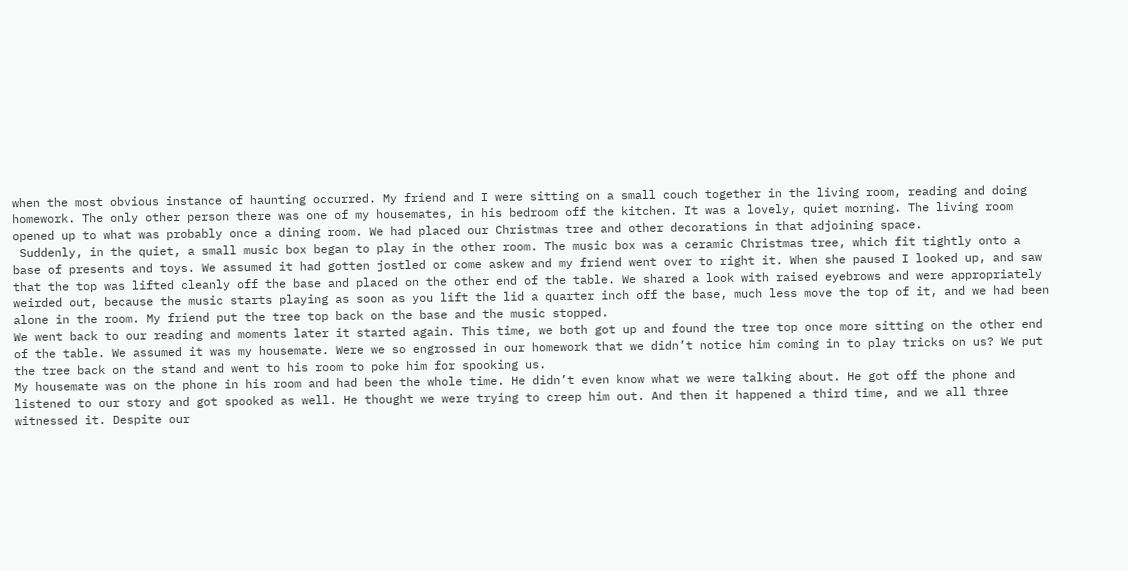when the most obvious instance of haunting occurred. My friend and I were sitting on a small couch together in the living room, reading and doing homework. The only other person there was one of my housemates, in his bedroom off the kitchen. It was a lovely, quiet morning. The living room opened up to what was probably once a dining room. We had placed our Christmas tree and other decorations in that adjoining space.
 Suddenly, in the quiet, a small music box began to play in the other room. The music box was a ceramic Christmas tree, which fit tightly onto a base of presents and toys. We assumed it had gotten jostled or come askew and my friend went over to right it. When she paused I looked up, and saw that the top was lifted cleanly off the base and placed on the other end of the table. We shared a look with raised eyebrows and were appropriately weirded out, because the music starts playing as soon as you lift the lid a quarter inch off the base, much less move the top of it, and we had been alone in the room. My friend put the tree top back on the base and the music stopped.
We went back to our reading and moments later it started again. This time, we both got up and found the tree top once more sitting on the other end of the table. We assumed it was my housemate. Were we so engrossed in our homework that we didn’t notice him coming in to play tricks on us? We put the tree back on the stand and went to his room to poke him for spooking us.
My housemate was on the phone in his room and had been the whole time. He didn’t even know what we were talking about. He got off the phone and listened to our story and got spooked as well. He thought we were trying to creep him out. And then it happened a third time, and we all three witnessed it. Despite our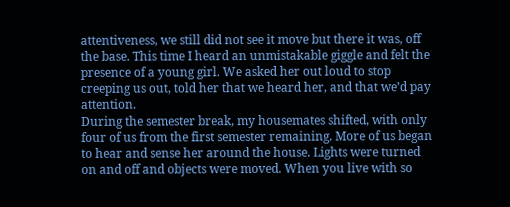attentiveness, we still did not see it move but there it was, off the base. This time I heard an unmistakable giggle and felt the presence of a young girl. We asked her out loud to stop creeping us out, told her that we heard her, and that we’d pay attention.
During the semester break, my housemates shifted, with only four of us from the first semester remaining. More of us began to hear and sense her around the house. Lights were turned on and off and objects were moved. When you live with so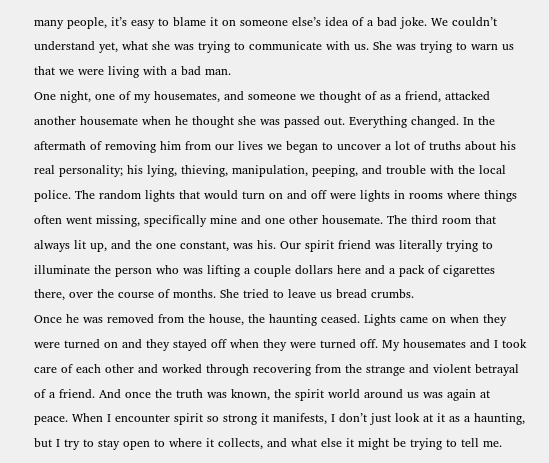many people, it’s easy to blame it on someone else’s idea of a bad joke. We couldn’t understand yet, what she was trying to communicate with us. She was trying to warn us that we were living with a bad man.
One night, one of my housemates, and someone we thought of as a friend, attacked another housemate when he thought she was passed out. Everything changed. In the aftermath of removing him from our lives we began to uncover a lot of truths about his real personality; his lying, thieving, manipulation, peeping, and trouble with the local police. The random lights that would turn on and off were lights in rooms where things often went missing, specifically mine and one other housemate. The third room that always lit up, and the one constant, was his. Our spirit friend was literally trying to illuminate the person who was lifting a couple dollars here and a pack of cigarettes there, over the course of months. She tried to leave us bread crumbs.
Once he was removed from the house, the haunting ceased. Lights came on when they were turned on and they stayed off when they were turned off. My housemates and I took care of each other and worked through recovering from the strange and violent betrayal of a friend. And once the truth was known, the spirit world around us was again at peace. When I encounter spirit so strong it manifests, I don’t just look at it as a haunting, but I try to stay open to where it collects, and what else it might be trying to tell me.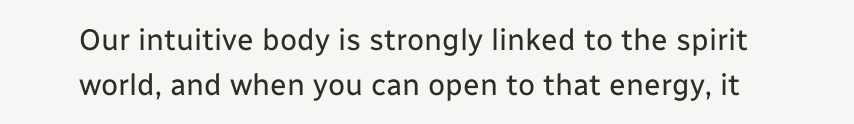Our intuitive body is strongly linked to the spirit world, and when you can open to that energy, it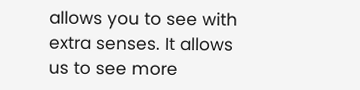allows you to see with extra senses. It allows us to see more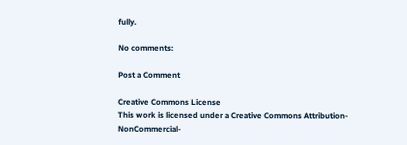fully.

No comments:

Post a Comment

Creative Commons License
This work is licensed under a Creative Commons Attribution-NonCommercial-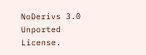NoDerivs 3.0 Unported License.